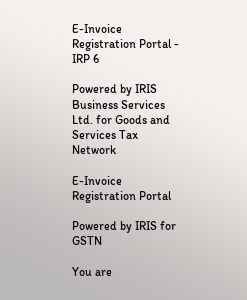E-Invoice Registration Portal - IRP 6

Powered by IRIS Business Services Ltd. for Goods and Services Tax Network

E-Invoice Registration Portal

Powered by IRIS for GSTN

You are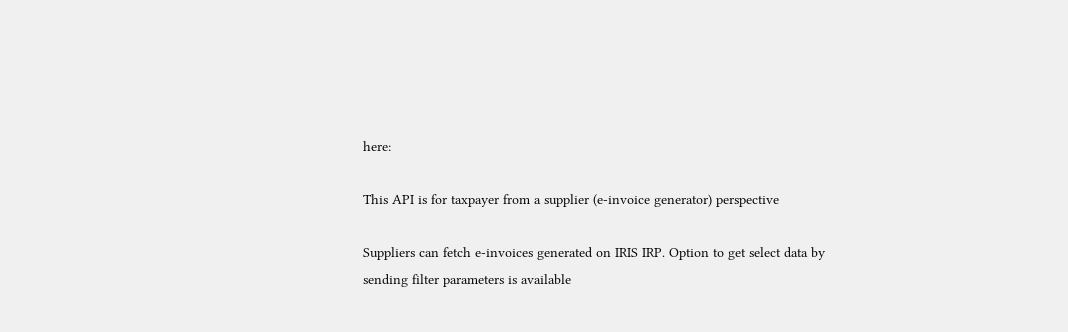here:

This API is for taxpayer from a supplier (e-invoice generator) perspective

Suppliers can fetch e-invoices generated on IRIS IRP. Option to get select data by sending filter parameters is available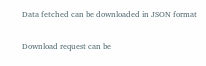Data fetched can be downloaded in JSON format

Download request can be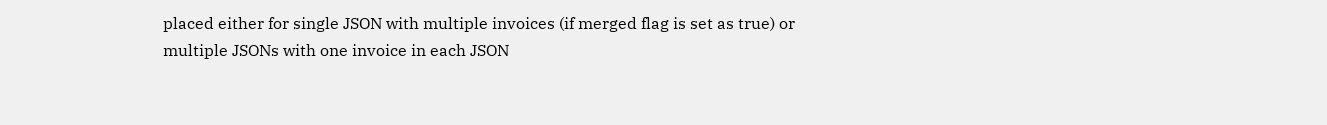placed either for single JSON with multiple invoices (if merged flag is set as true) or multiple JSONs with one invoice in each JSON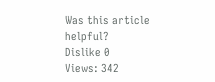Was this article helpful?
Dislike 0
Views: 342